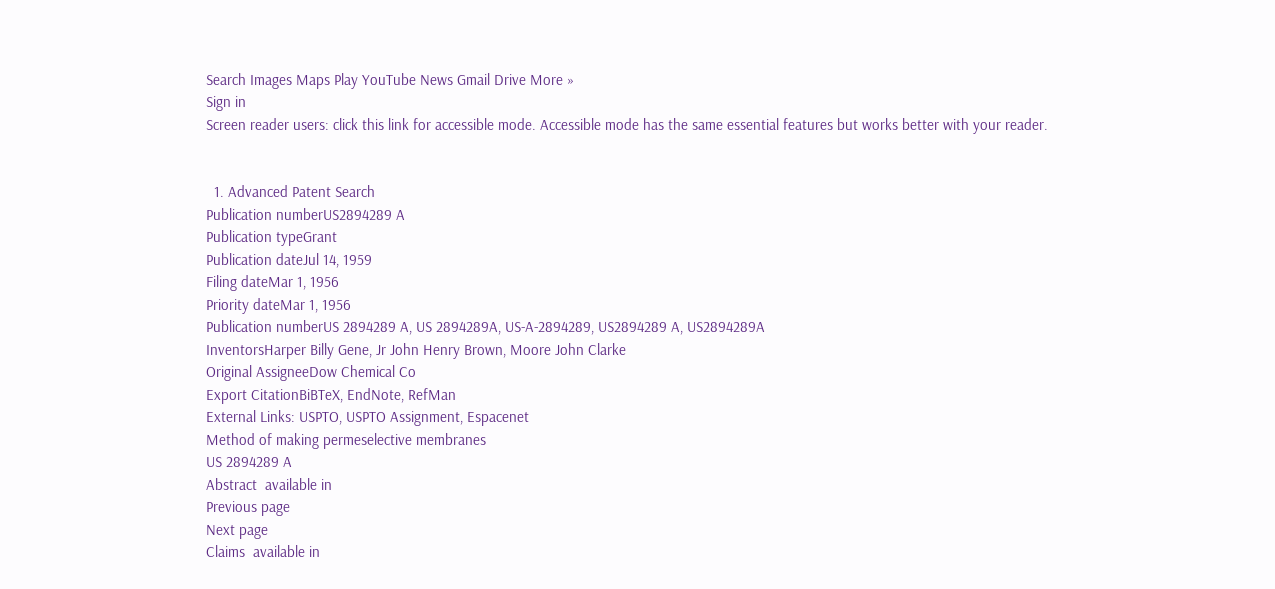Search Images Maps Play YouTube News Gmail Drive More »
Sign in
Screen reader users: click this link for accessible mode. Accessible mode has the same essential features but works better with your reader.


  1. Advanced Patent Search
Publication numberUS2894289 A
Publication typeGrant
Publication dateJul 14, 1959
Filing dateMar 1, 1956
Priority dateMar 1, 1956
Publication numberUS 2894289 A, US 2894289A, US-A-2894289, US2894289 A, US2894289A
InventorsHarper Billy Gene, Jr John Henry Brown, Moore John Clarke
Original AssigneeDow Chemical Co
Export CitationBiBTeX, EndNote, RefMan
External Links: USPTO, USPTO Assignment, Espacenet
Method of making permeselective membranes
US 2894289 A
Abstract  available in
Previous page
Next page
Claims  available in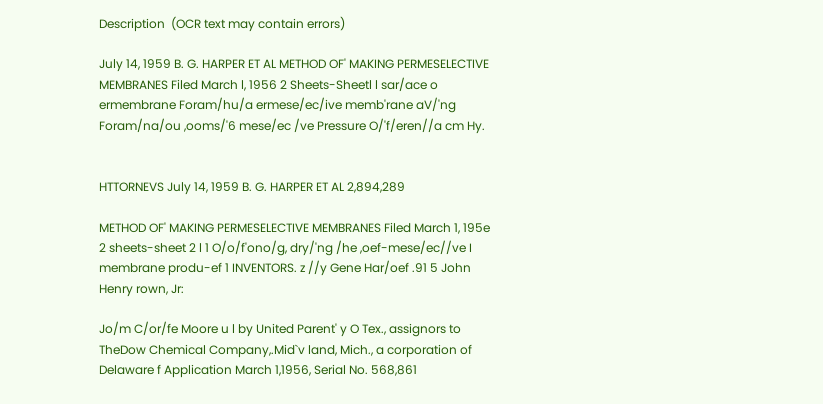Description  (OCR text may contain errors)

July 14, 1959 B. G. HARPER ET AL METHOD OF' MAKING PERMESELECTIVE MEMBRANES Filed March l, 1956 2 Sheets-Sheetl l sar/ace o ermembrane Foram/hu/a ermese/ec/ive memb'rane aV/'ng Foram/na/ou ,ooms/'6 mese/ec /ve Pressure O/'f/eren//a cm Hy.


HTTORNEVS July 14, 1959 B. G. HARPER ET AL 2,894,289

METHOD OF' MAKING PERMESELECTIVE MEMBRANES Filed March 1, 195e 2 sheets-sheet 2 l 1 O/o/f'ono/g, dry/'ng /he ,oef-mese/ec//ve I membrane produ-ef 1 INVENTORS. z //y Gene Har/oef .91 5 John Henry rown, Jr:

Jo/m C/or/fe Moore u l by United Parent' y O Tex., assignors to TheDow Chemical Company,.Mid`v land, Mich., a corporation of Delaware f Application March 1,1956, Serial No. 568,861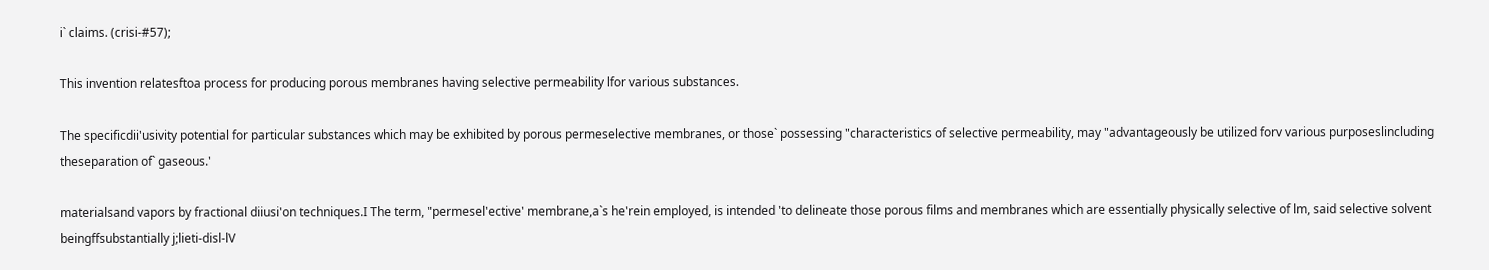i` claims. (crisi-#57);

This invention relatesftoa process for producing porous membranes having selective permeability lfor various substances.

The specificdii'usivity potential for particular substances which may be exhibited by porous permeselective membranes, or those` possessing "characteristics of selective permeability, may "advantageously be utilized forv various purposeslincluding theseparation of` gaseous.'

materialsand vapors by fractional diiusi'on techniques.I The term, "permesel'ective' membrane,a`s he'rein employed, is intended 'to delineate those porous films and membranes which are essentially physically selective of lm, said selective solvent beingffsubstantially j;lieti-disl-lV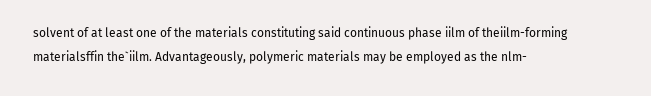solvent of at least one of the materials constituting said continuous phase iilm of theiilm-forming materialsffin the`iilm. Advantageously, polymeric materials may be employed as the nlm-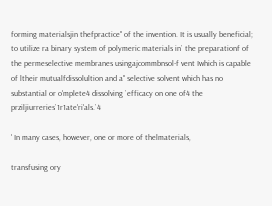forming materialsjin thefpractice" of the invention. It is usually beneficial; to utilize ra binary system of polymeric materials in` the preparationf of the permeselective membranes usingajcommbnsol-f vent Iwhich is capable of ltheir mutualfdissolultion and a" selective solvent which has no substantial or o'mplete4 dissolving `efficacy on one of4 the prziljiurreries`1r1ate'ri'als.`4

' In many cases, however, one or more of thelmaterials,

transfusing ory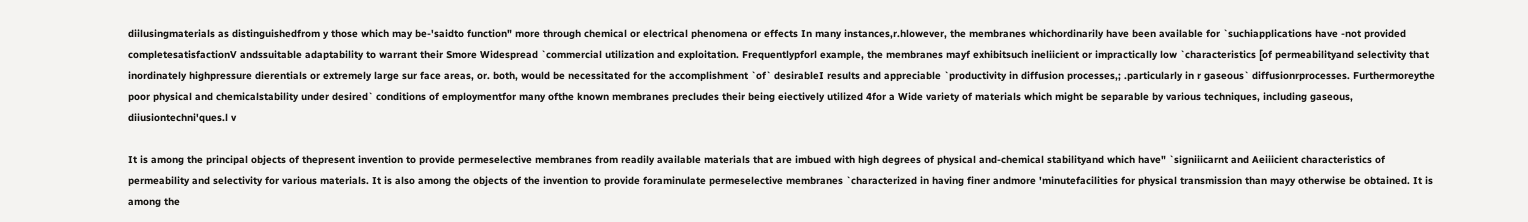diilusingmaterials as distinguishedfrom y those which may be-'saidto function" more through chemical or electrical phenomena or effects In many instances,r.hlowever, the membranes whichordinarily have been available for `suchiapplications have -not provided completesatisfactionV andssuitable adaptability to warrant their Smore Widespread `commercial utilization and exploitation. Frequentlypforl example, the membranes mayf exhibitsuch ineliicient or impractically low `characteristics [of permeabilityand selectivity that inordinately highpressure dierentials or extremely large sur face areas, or. both, would be necessitated for the accomplishment `of` desirableI results and appreciable `productivity in diffusion processes,; .particularly in r gaseous` diffusionrprocesses. Furthermoreythe poor physical and chemicalstability under desired` conditions of employmentfor many ofthe known membranes precludes their being eiectively utilized 4for a Wide variety of materials which might be separable by various techniques, including gaseous, diiusiontechni'ques.l v

It is among the principal objects of thepresent invention to provide permeselective membranes from readily available materials that are imbued with high degrees of physical and-chemical stabilityand which have" `signiiicarnt and Aeiiicient characteristics of permeability and selectivity for various materials. It is also among the objects of the invention to provide foraminulate permeselective membranes `characterized in having finer andmore 'minutefacilities for physical transmission than mayy otherwise be obtained. It is among the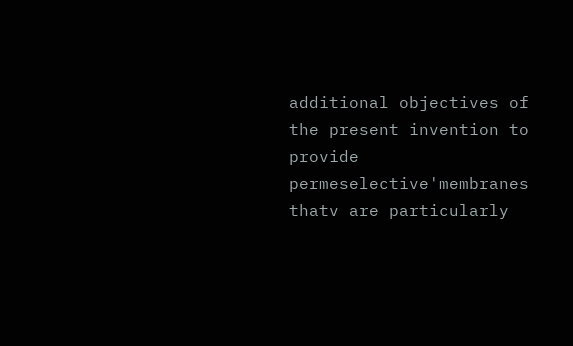additional objectives of the present invention to provide permeselective'membranes thatv are particularly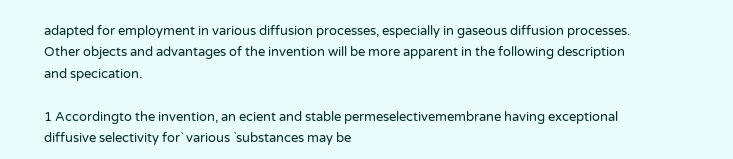adapted for employment in various diffusion processes, especially in gaseous diffusion processes. Other objects and advantages of the invention will be more apparent in the following description and specication.

1 Accordingto the invention, an ecient and stable permeselectivemembrane having exceptional diffusive selectivity for` various `substances may be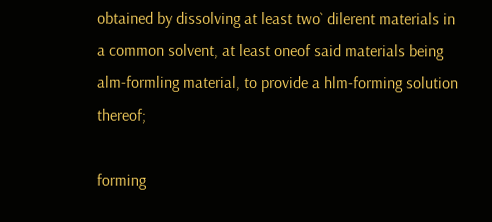obtained by dissolving at least two` dilerent materials in a common solvent, at least oneof said materials being alm-formling material, to provide a hlm-forming solution thereof;

forming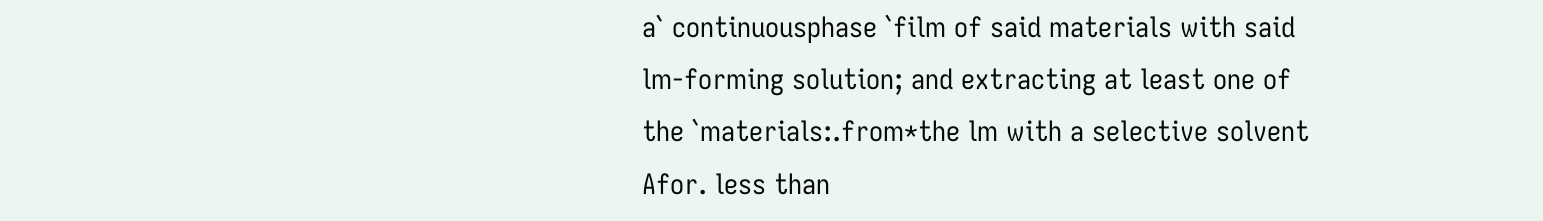a` continuousphase `film of said materials with said lm-forming solution; and extracting at least one of the `materials:.from*the lm with a selective solvent Afor. less than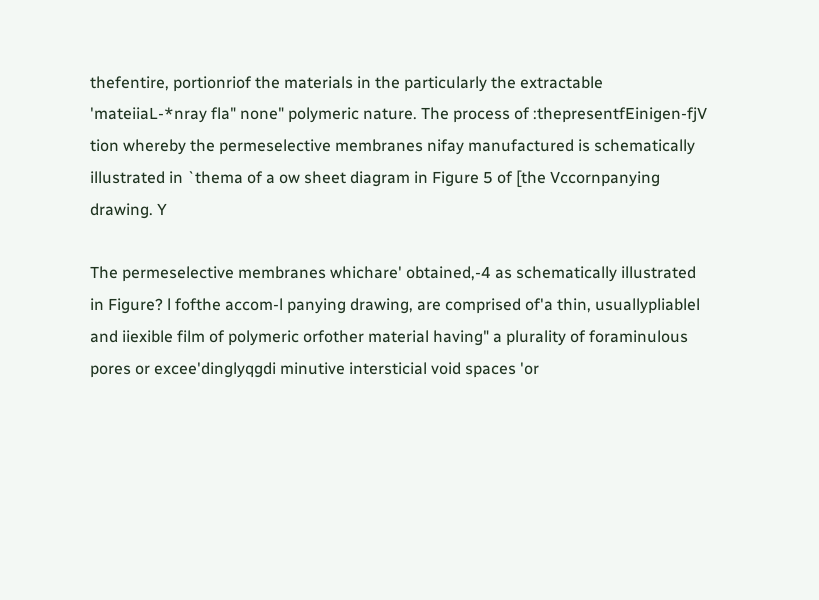thefentire, portionriof the materials in the particularly the extractable 'mateiiaL-*nray fla" none" polymeric nature. The process of :thepresentfEinigen-fjV tion whereby the permeselective membranes nifay manufactured is schematically illustrated in `thema of a ow sheet diagram in Figure 5 of [the Vccornpanying drawing. Y

The permeselective membranes whichare' obtained,-4 as schematically illustrated in Figure? l fofthe accom-l panying drawing, are comprised of'a thin, usuallypliablel and iiexible film of polymeric orfother material having" a plurality of foraminulous pores or excee'dinglyqgdi minutive intersticial void spaces 'or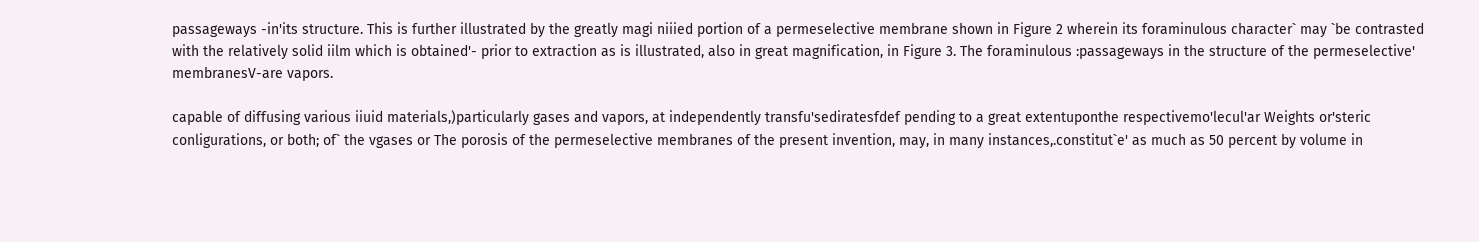passageways -in'its structure. This is further illustrated by the greatly magi niiied portion of a permeselective membrane shown in Figure 2 wherein its foraminulous character` may `be contrasted with the relatively solid iilm which is obtained'- prior to extraction as is illustrated, also in great magnification, in Figure 3. The foraminulous :passageways in the structure of the permeselective' membranesV-are vapors.

capable of diffusing various iiuid materials,)particularly gases and vapors, at independently transfu'sediratesfdef pending to a great extentuponthe respectivemo'lecul'ar Weights or'steric conligurations, or both; of` the vgases or The porosis of the permeselective membranes of the present invention, may, in many instances,.constitut`e' as much as 50 percent by volume in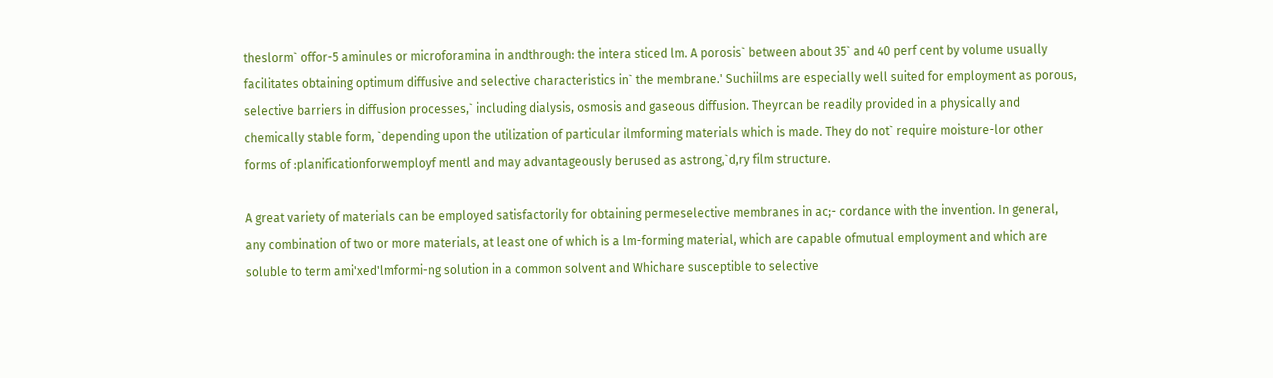theslorm` offor-5 aminules or microforamina in andthrough: the intera sticed lm. A porosis` between about 35` and 40 perf cent by volume usually facilitates obtaining optimum diffusive and selective characteristics in` the membrane.' Suchiilms are especially well suited for employment as porous, selective barriers in diffusion processes,` including dialysis, osmosis and gaseous diffusion. Theyrcan be readily provided in a physically and chemically stable form, `depending upon the utilization of particular ilmforming materials which is made. They do not` require moisture-lor other forms of :planificationforwemployf mentl and may advantageously berused as astrong,`d,ry film structure.

A great variety of materials can be employed satisfactorily for obtaining permeselective membranes in ac;- cordance with the invention. In general, any combination of two or more materials, at least one of which is a lm-forming material, which are capable ofmutual employment and which are soluble to term ami'xed'lmformi-ng solution in a common solvent and Whichare susceptible to selective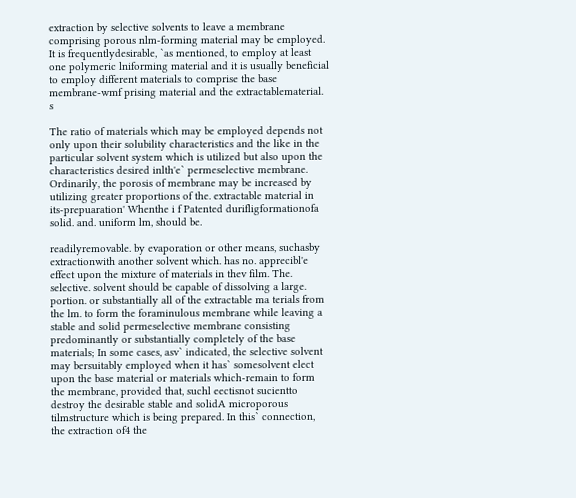extraction by selective solvents to leave a membrane comprising porous nlm-forming material may be employed. It is frequentlydesirable, `as mentioned, to employ at least one polymeric lniforming material and it is usually beneficial to employ different materials to comprise the base membrane-wmf prising material and the extractablematerial. s

The ratio of materials which may be employed depends not only upon their solubility characteristics and the like in the particular solvent system which is utilized but also upon the characteristics desired inlth'e` permeselective membrane. Ordinarily, the porosis of membrane may be increased by utilizing greater proportions of the. extractable material in its-prepuaration' Whenthe i f Patented durifligformationofa solid. and. uniform lm, should be.

readilyremovable. by evaporation or other means, suchasby extractionwith another solvent which. has no. apprecibl'e effect upon the mixture of materials in thev film. The. selective. solvent should be capable of dissolving a large. portion. or substantially all of the extractable ma terials from the lm. to form the foraminulous membrane while leaving a stable and solid permeselective membrane consisting predominantly or substantially completely of the base materials; In some cases, asv` indicated, the selective solvent may bersuitably employed when it has` somesolvent elect upon the base material or materials which-remain to form the membrane, provided that, suchl eectisnot sucientto destroy the desirable stable and solidA microporous tilmstructure which is being prepared. In this` connection, the extraction of4 the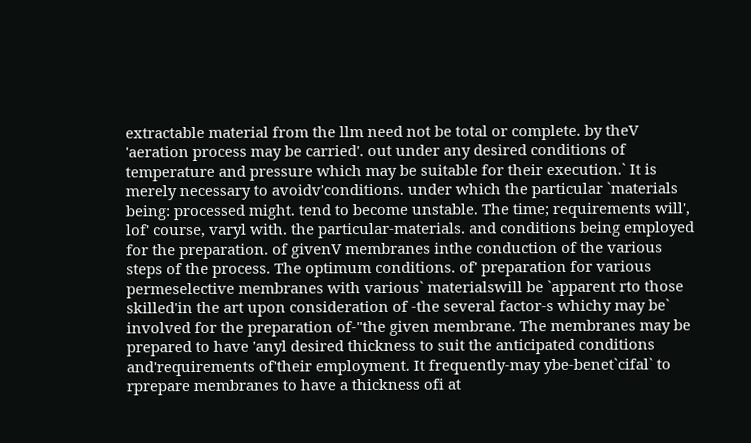extractable material from the llm need not be total or complete. by theV 'aeration process may be carried'. out under any desired conditions of temperature and pressure which may be suitable for their execution.` It is merely necessary to avoidv'conditions. under which the particular `materials being: processed might. tend to become unstable. The time; requirements will', lof' course, varyl with. the particular-materials. and conditions being employed for the preparation. of givenV membranes inthe conduction of the various steps of the process. The optimum conditions. of' preparation for various permeselective membranes with various` materialswill be `apparent rto those skilled'in the art upon consideration of -the several factor-s whichy may be` involved for the preparation of-"the given membrane. The membranes may be prepared to have 'anyl desired thickness to suit the anticipated conditions and'requirements of'their employment. It frequently-may ybe-benet`cifal` to rprepare membranes to have a thickness ofi at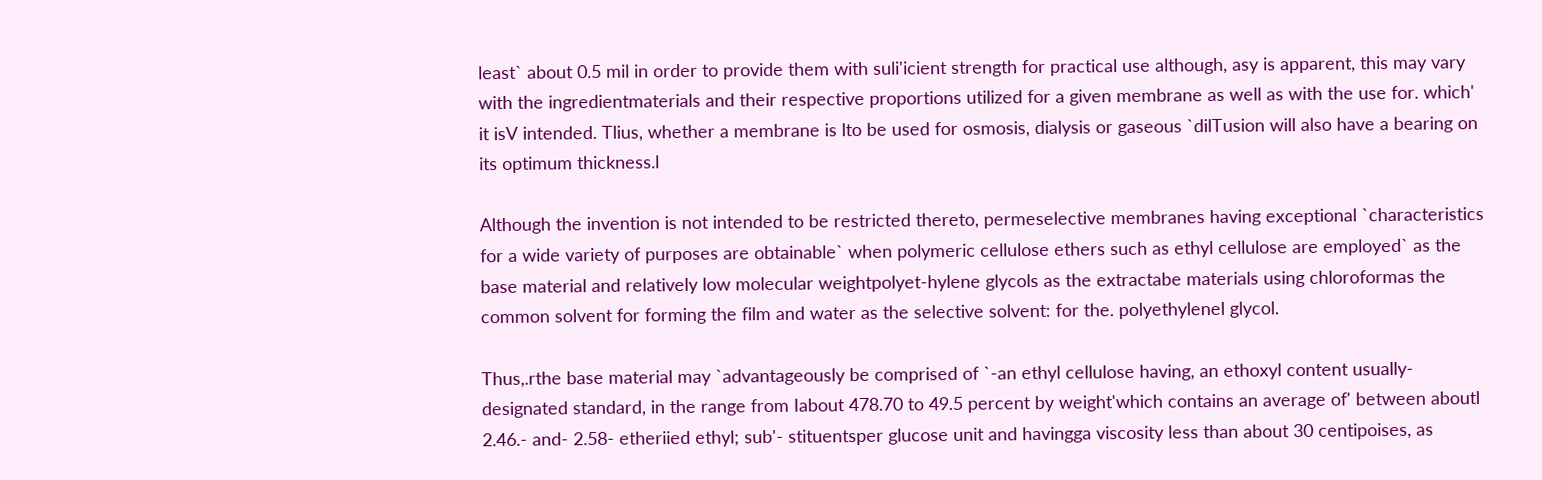least` about 0.5 mil in order to provide them with suli'icient strength for practical use although, asy is apparent, this may vary with the ingredientmaterials and their respective proportions utilized for a given membrane as well as with the use for. which' it isV intended. Tlius, whether a membrane is lto be used for osmosis, dialysis or gaseous `dilTusion will also have a bearing on its optimum thickness.l

Although the invention is not intended to be restricted thereto, permeselective membranes having exceptional `characteristics for a wide variety of purposes are obtainable` when polymeric cellulose ethers such as ethyl cellulose are employed` as the base material and relatively low molecular weightpolyet-hylene glycols as the extractabe materials using chloroformas the common solvent for forming the film and water as the selective solvent: for the. polyethylenel glycol.

Thus,.rthe base material may `advantageously be comprised of `-an ethyl cellulose having, an ethoxyl content usually-designated standard, in the range from Iabout 478.70 to 49.5 percent by weight'which contains an average of' between aboutl 2.46.- and- 2.58- etheriied ethyl; sub'- stituentsper glucose unit and havingga viscosity less than about 30 centipoises, as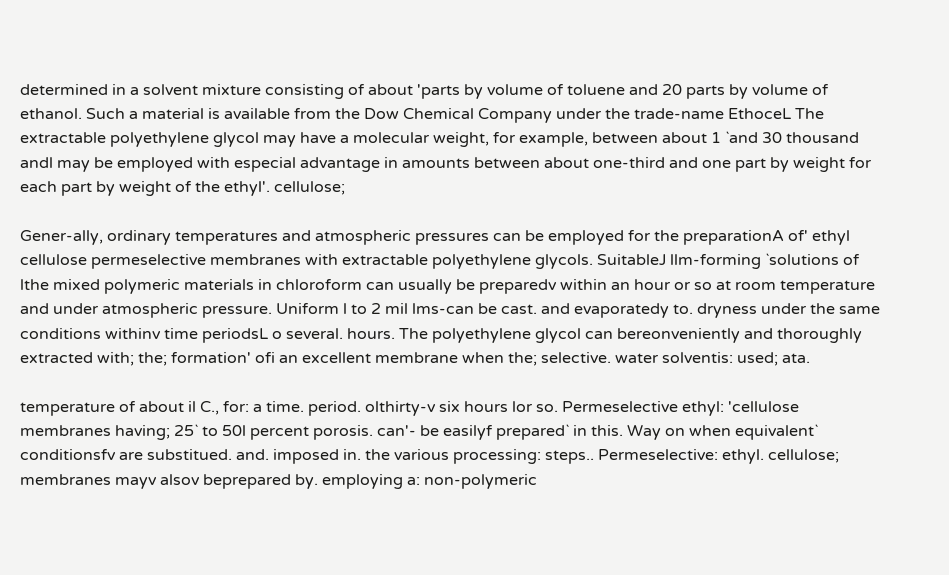determined in a solvent mixture consisting of about 'parts by volume of toluene and 20 parts by volume of ethanol. Such a material is available from the Dow Chemical Company under the trade-name EthoceL The extractable polyethylene glycol may have a molecular weight, for example, between about 1 `and 30 thousand andl may be employed with especial advantage in amounts between about one-third and one part by weight for each part by weight of the ethyl'. cellulose;

Gener-ally, ordinary temperatures and atmospheric pressures can be employed for the preparationA of' ethyl cellulose permeselective membranes with extractable polyethylene glycols. SuitableJ llm-forming `solutions of lthe mixed polymeric materials in chloroform can usually be preparedv within an hour or so at room temperature and under atmospheric pressure. Uniform l to 2 mil lms-can be cast. and evaporatedy to. dryness under the same conditions withinv time periodsL o several. hours. The polyethylene glycol can bereonveniently and thoroughly extracted with; the; formation' ofi an excellent membrane when the; selective. water solventis: used; ata.

temperature of about il C., for: a time. period. olthirty-v six hours lor so. Permeselective ethyl: 'cellulose membranes having; 25` to 50l percent porosis. can'- be easilyf prepared` in this. Way on when equivalent` conditionsfv are substitued. and. imposed in. the various processing: steps.. Permeselective: ethyl. cellulose; membranes mayv alsov beprepared by. employing a: non-polymeric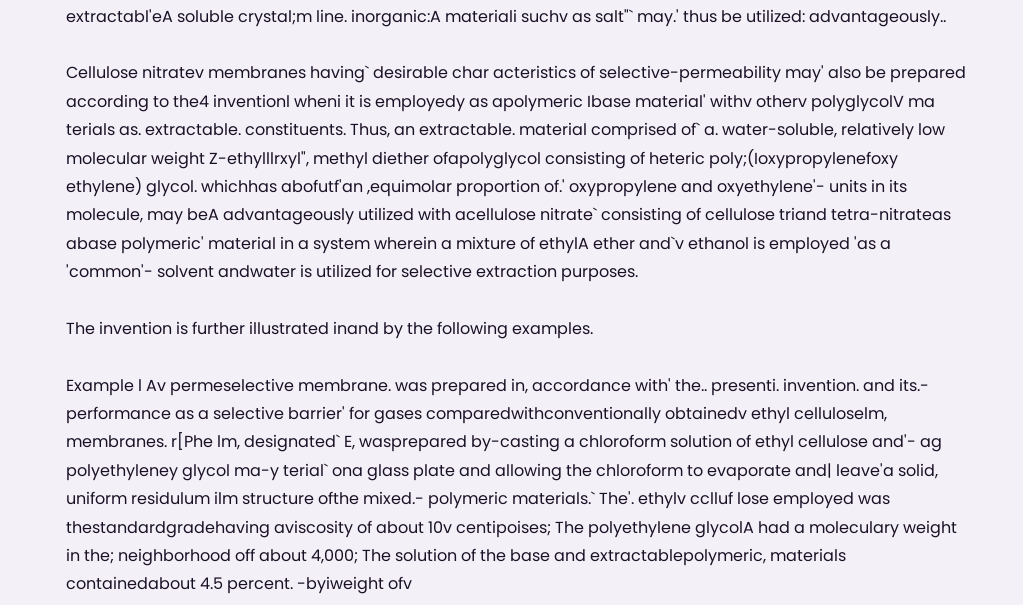extractabl'eA soluble crystal;m line. inorganic:A materiali suchv as salt"` may.' thus be utilized: advantageously..

Cellulose nitratev membranes having` desirable char acteristics of selective-permeability may' also be prepared according to the4 inventionl wheni it is employedy as apolymeric Ibase material' withv otherv polyglycolV ma terials as. extractable. constituents. Thus, an extractable. material comprised of` a. water-soluble, relatively low molecular weight Z-ethylllrxyl", methyl diether ofapolyglycol consisting of heteric poly;(Ioxypropylenefoxy ethylene) glycol. whichhas abofutf'an ,equimolar proportion of.' oxypropylene and oxyethylene'- units in its molecule, may beA advantageously utilized with acellulose nitrate` consisting of cellulose triand tetra-nitrateas abase polymeric' material in a system wherein a mixture of ethylA ether and`v ethanol is employed 'as a 'common'- solvent andwater is utilized for selective extraction purposes.

The invention is further illustrated inand by the following examples.

Example l Av permeselective membrane. was prepared in, accordance with' the.. presenti. invention. and its.- performance as a selective barrier' for gases comparedwithconventionally obtainedv ethyl celluloselm, membranes. r[Phe lm, designated` E, wasprepared by-casting a chloroform solution of ethyl cellulose and'- ag polyethyleney glycol ma-y terial` ona glass plate and allowing the chloroform to evaporate and| leave'a solid, uniform residulum ilm structure ofthe mixed.- polymeric materials.` The'. ethylv cclluf lose employed was thestandardgradehaving aviscosity of about 10v centipoises; The polyethylene glycolA had a moleculary weight in the; neighborhood off about 4,000; The solution of the base and extractablepolymeric, materials containedabout 4.5 percent. -byiweight ofv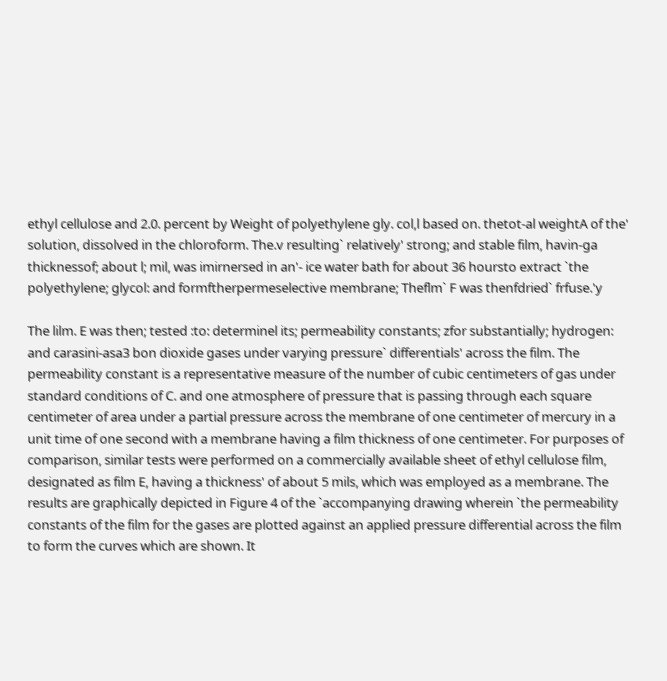ethyl cellulose and 2.0. percent by Weight of polyethylene gly. col,l based on. thetot-al weightA of the' solution, dissolved in the chloroform. The.v resulting` relatively' strong; and stable film, havin-ga thicknessof; about l; mil, was imirnersed in an'- ice water bath for about 36 hoursto extract `the polyethylene; glycol: and formftherpermeselective membrane; Theflm` F was thenfdried` frfuse.'y

The lilm. E was then; tested :to: determinel its; permeability constants; zfor substantially; hydrogen: and carasini-asa3 bon dioxide gases under varying pressure` differentials' across the film. The permeability constant is a representative measure of the number of cubic centimeters of gas under standard conditions of C. and one atmosphere of pressure that is passing through each square centimeter of area under a partial pressure across the membrane of one centimeter of mercury in a unit time of one second with a membrane having a film thickness of one centimeter. For purposes of comparison, similar tests were performed on a commercially available sheet of ethyl cellulose film, designated as film E, having a thickness' of about 5 mils, which was employed as a membrane. The results are graphically depicted in Figure 4 of the `accompanying drawing wherein `the permeability constants of the film for the gases are plotted against an applied pressure differential across the film to form the curves which are shown. It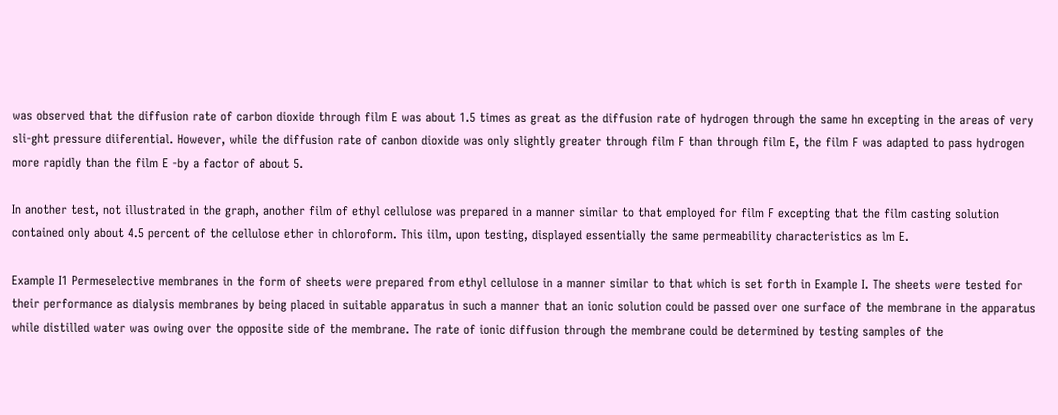was observed that the diffusion rate of carbon dioxide through film E was about 1.5 times as great as the diffusion rate of hydrogen through the same hn excepting in the areas of very sli-ght pressure diiferential. However, while the diffusion rate of canbon dioxide was only slightly greater through film F than through film E, the film F was adapted to pass hydrogen more rapidly than the film E -by a factor of about 5.

In another test, not illustrated in the graph, another film of ethyl cellulose was prepared in a manner similar to that employed for film F excepting that the film casting solution contained only about 4.5 percent of the cellulose ether in chloroform. This iilm, upon testing, displayed essentially the same permeability characteristics as lm E.

Example I1 Permeselective membranes in the form of sheets were prepared from ethyl cellulose in a manner similar to that which is set forth in Example I. The sheets were tested for their performance as dialysis membranes by being placed in suitable apparatus in such a manner that an ionic solution could be passed over one surface of the membrane in the apparatus while distilled water was owing over the opposite side of the membrane. The rate of ionic diffusion through the membrane could be determined by testing samples of the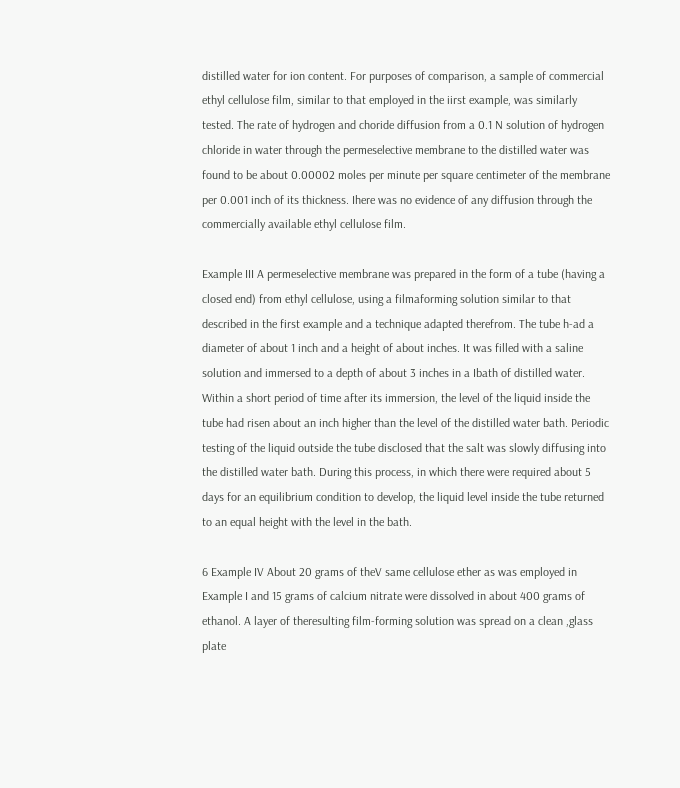distilled water for ion content. For purposes of comparison, a sample of commercial ethyl cellulose film, similar to that employed in the iirst example, was similarly tested. The rate of hydrogen and choride diffusion from a 0.1 N solution of hydrogen chloride in water through the permeselective membrane to the distilled water was found to be about 0.00002 moles per minute per square centimeter of the membrane per 0.001 inch of its thickness. Ihere was no evidence of any diffusion through the commercially available ethyl cellulose film.

Example III A permeselective membrane was prepared in the form of a tube (having a closed end) from ethyl cellulose, using a filmaforming solution similar to that described in the first example and a technique adapted therefrom. The tube h-ad a diameter of about 1 inch and a height of about inches. It was filled with a saline solution and immersed to a depth of about 3 inches in a Ibath of distilled water. Within a short period of time after its immersion, the level of the liquid inside the tube had risen about an inch higher than the level of the distilled water bath. Periodic testing of the liquid outside the tube disclosed that the salt was slowly diffusing into the distilled water bath. During this process, in which there were required about 5 days for an equilibrium condition to develop, the liquid level inside the tube returned to an equal height with the level in the bath.

6 Example IV About 20 grams of theV same cellulose ether as was employed in Example I and 15 grams of calcium nitrate were dissolved in about 400 grams of ethanol. A layer of theresulting film-forming solution was spread on a clean ,glass plate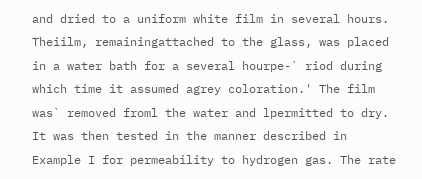and dried to a uniform white film in several hours. Theiilm, remainingattached to the glass, was placed in a water bath for a several hourpe-` riod during which time it assumed agrey coloration.' The film was` removed froml the water and lpermitted to dry. It was then tested in the manner described in Example I for permeability to hydrogen gas. The rate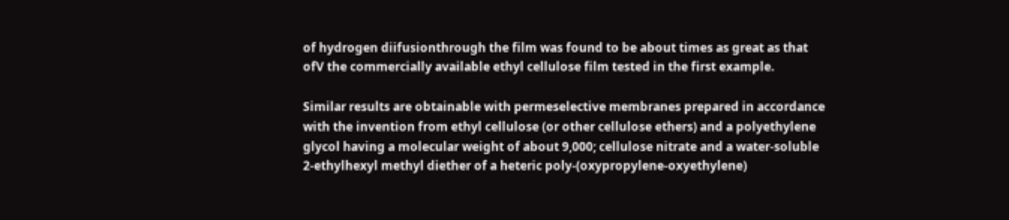of hydrogen diifusionthrough the film was found to be about times as great as that ofV the commercially available ethyl cellulose film tested in the first example.

Similar results are obtainable with permeselective membranes prepared in accordance with the invention from ethyl cellulose (or other cellulose ethers) and a polyethylene glycol having a molecular weight of about 9,000; cellulose nitrate and a water-soluble 2-ethylhexyl methyl diether of a heteric poly-(oxypropylene-oxyethylene)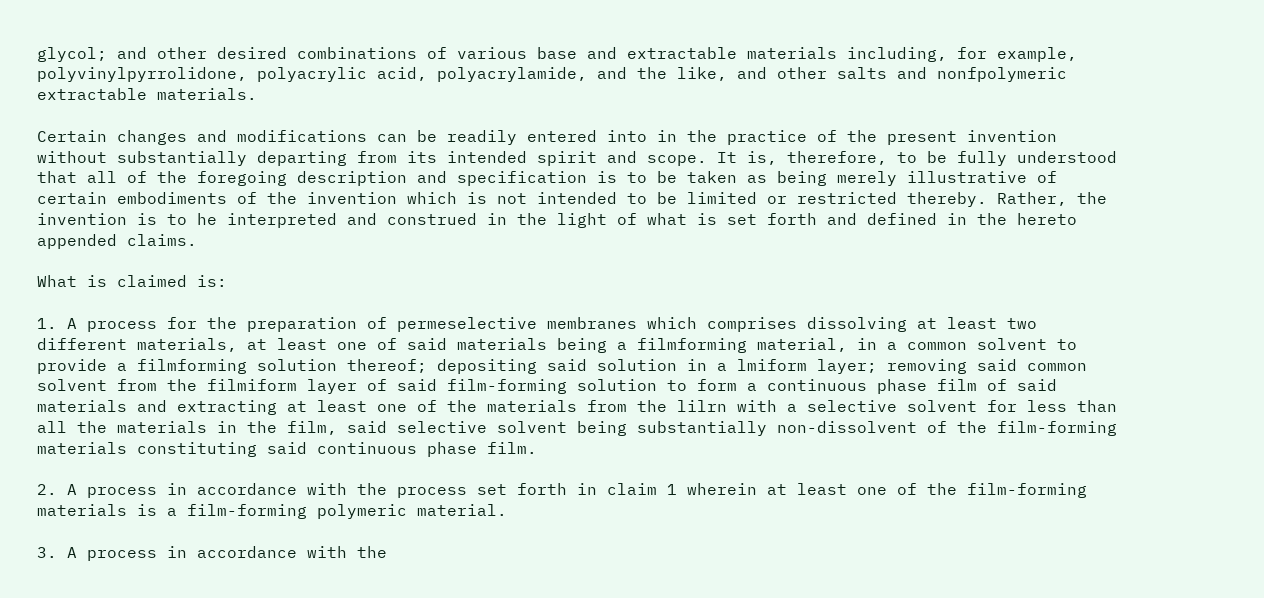glycol; and other desired combinations of various base and extractable materials including, for example, polyvinylpyrrolidone, polyacrylic acid, polyacrylamide, and the like, and other salts and nonfpolymeric extractable materials.

Certain changes and modifications can be readily entered into in the practice of the present invention without substantially departing from its intended spirit and scope. It is, therefore, to be fully understood that all of the foregoing description and specification is to be taken as being merely illustrative of certain embodiments of the invention which is not intended to be limited or restricted thereby. Rather, the invention is to he interpreted and construed in the light of what is set forth and defined in the hereto appended claims.

What is claimed is:

1. A process for the preparation of permeselective membranes which comprises dissolving at least two different materials, at least one of said materials being a filmforming material, in a common solvent to provide a filmforming solution thereof; depositing said solution in a lmiform layer; removing said common solvent from the filmiform layer of said film-forming solution to form a continuous phase film of said materials and extracting at least one of the materials from the lilrn with a selective solvent for less than all the materials in the film, said selective solvent being substantially non-dissolvent of the film-forming materials constituting said continuous phase film.

2. A process in accordance with the process set forth in claim 1 wherein at least one of the film-forming materials is a film-forming polymeric material.

3. A process in accordance with the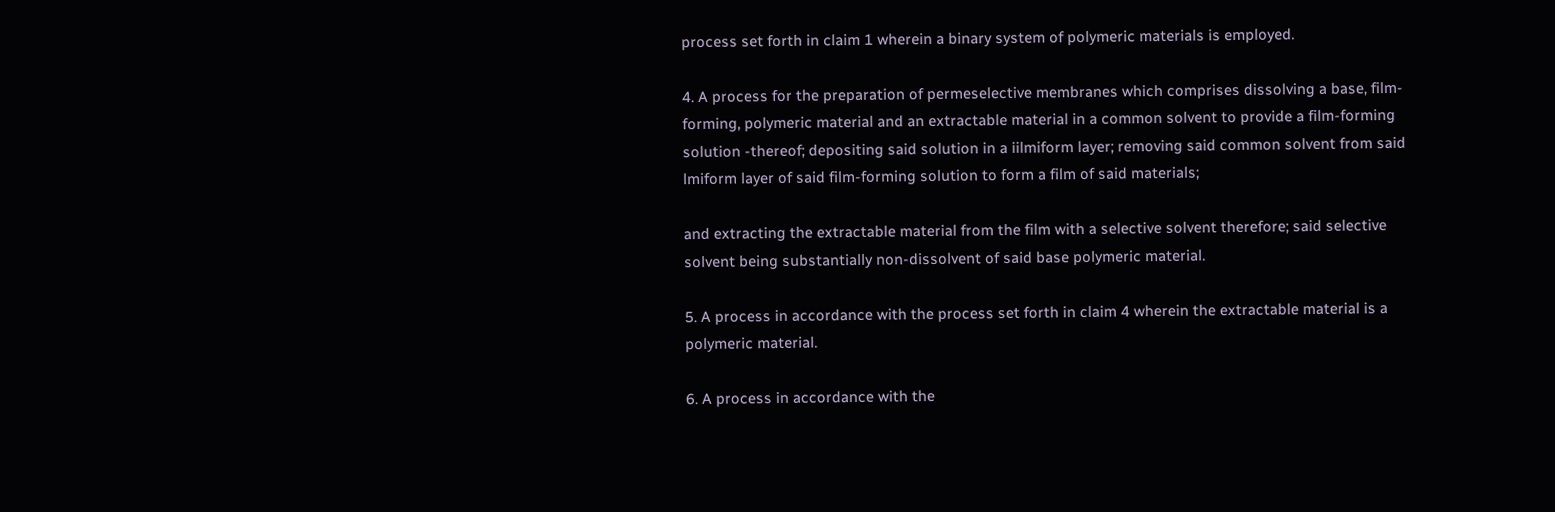process set forth in claim 1 wherein a binary system of polymeric materials is employed.

4. A process for the preparation of permeselective membranes which comprises dissolving a base, film-forming, polymeric material and an extractable material in a common solvent to provide a film-forming solution -thereof; depositing said solution in a iilmiform layer; removing said common solvent from said lmiform layer of said film-forming solution to form a film of said materials;

and extracting the extractable material from the film with a selective solvent therefore; said selective solvent being substantially non-dissolvent of said base polymeric material.

5. A process in accordance with the process set forth in claim 4 wherein the extractable material is a polymeric material.

6. A process in accordance with the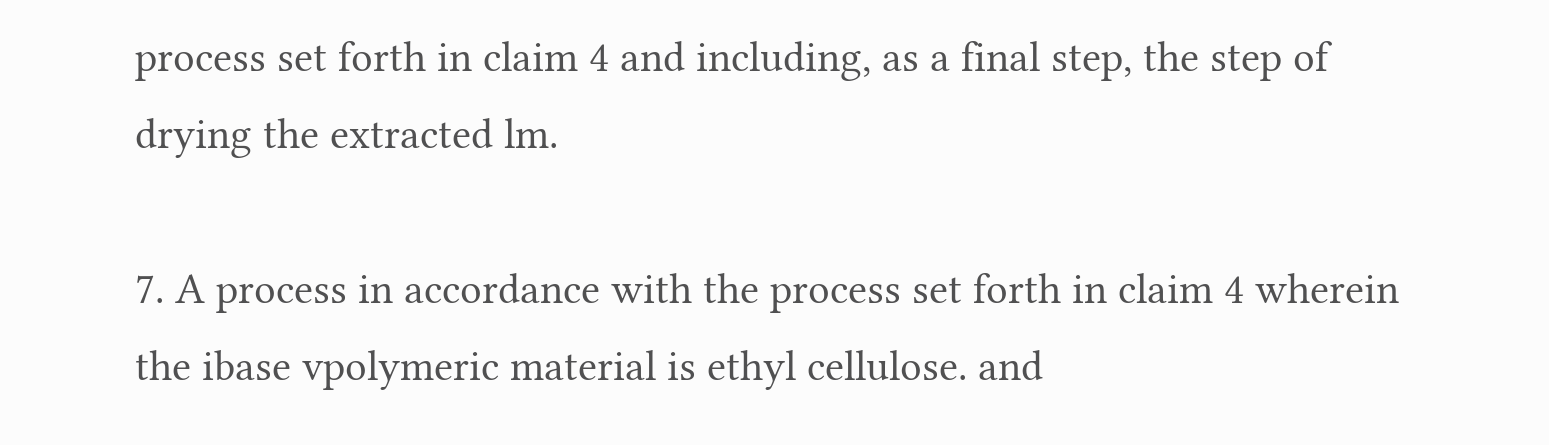process set forth in claim 4 and including, as a final step, the step of drying the extracted lm.

7. A process in accordance with the process set forth in claim 4 wherein the ibase vpolymeric material is ethyl cellulose. and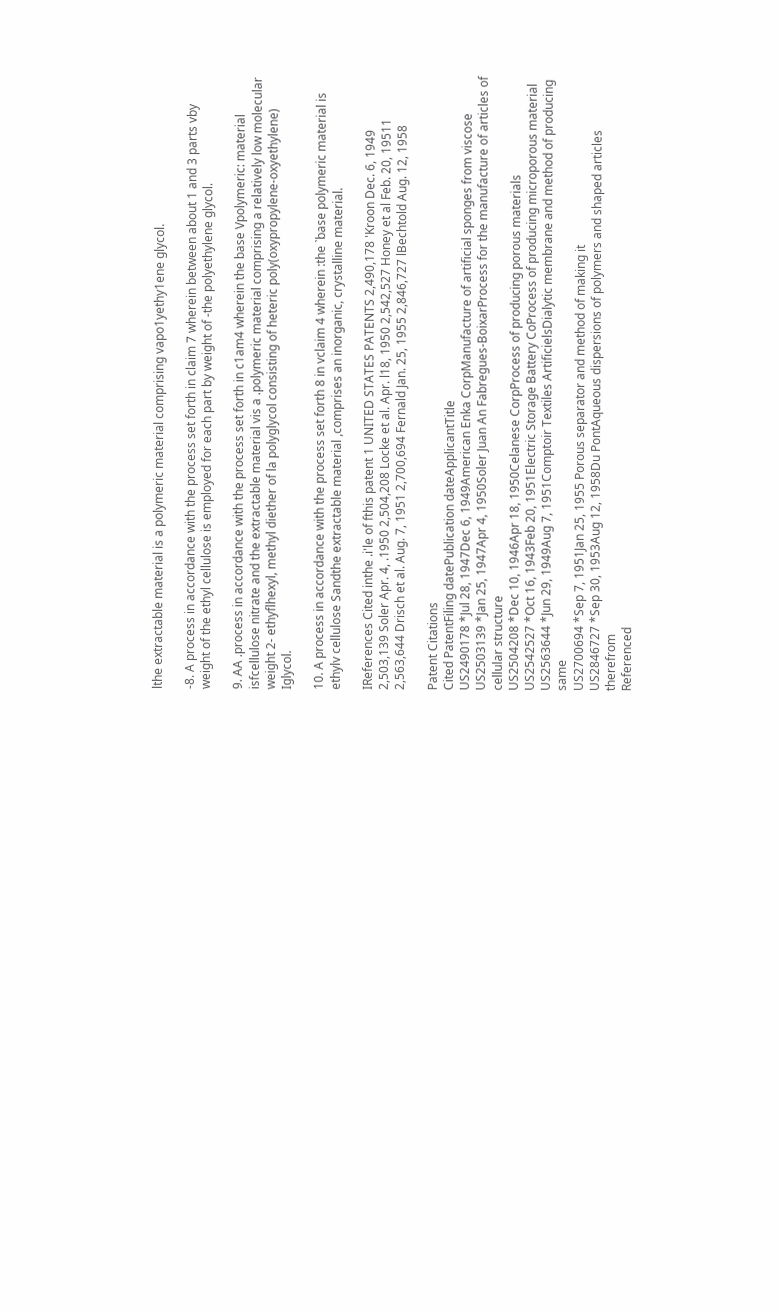lthe extractable material is a polymeric material comprising vapo1yethy1ene glycol.

-8. A process in accordance with the process set forth in claim 7 wherein between about 1 and 3 parts vby weight of the ethyl cellulose is employed for each part by weight of -the polyethylene glycol.

9. AA .process in accordance with the process set forth in c1am4 wherein the base Vpolymeric: material isfcellulose nitrate and the extractable material vis a .polymeric material comprising a relatively low molecular weight 2- ethyflhexyl, methyl diether of la polyglycol consisting of heteric poly(oxypropylene-oxyethylene) Iglycol.

10. A process in accordance with the process set forth 8 in vclaim 4 wherein :the `base polymeric material is ethylv cellulose Sandthe extractable material ,comprises an inorganic, crystalline material.

IReferences Cited inthe .i'le of fthis patent 1 UNITED STATES PATENTS 2,490,178 'Kroon Dec. 6, 1949 2,503,139 Soler Apr. 4, .1950 2,504,208 Locke et al. Apr. l18, 1950 2,542,527 Honey et al Feb. 20, 19511 2,563,644 Drisch et al. Aug. 7, 1951 2,700,694 Fernald Jan. 25, 1955 2,846,727 lBechtold Aug. 12, 1958

Patent Citations
Cited PatentFiling datePublication dateApplicantTitle
US2490178 *Jul 28, 1947Dec 6, 1949American Enka CorpManufacture of artificial sponges from viscose
US2503139 *Jan 25, 1947Apr 4, 1950Soler Juan An Fabregues-BoixarProcess for the manufacture of articles of cellular structure
US2504208 *Dec 10, 1946Apr 18, 1950Celanese CorpProcess of producing porous materials
US2542527 *Oct 16, 1943Feb 20, 1951Electric Storage Battery CoProcess of producing microporous material
US2563644 *Jun 29, 1949Aug 7, 1951Comptoir Textiles ArtificielsDialytic membrane and method of producing same
US2700694 *Sep 7, 1951Jan 25, 1955 Porous separator and method of making it
US2846727 *Sep 30, 1953Aug 12, 1958Du PontAqueous dispersions of polymers and shaped articles therefrom
Referenced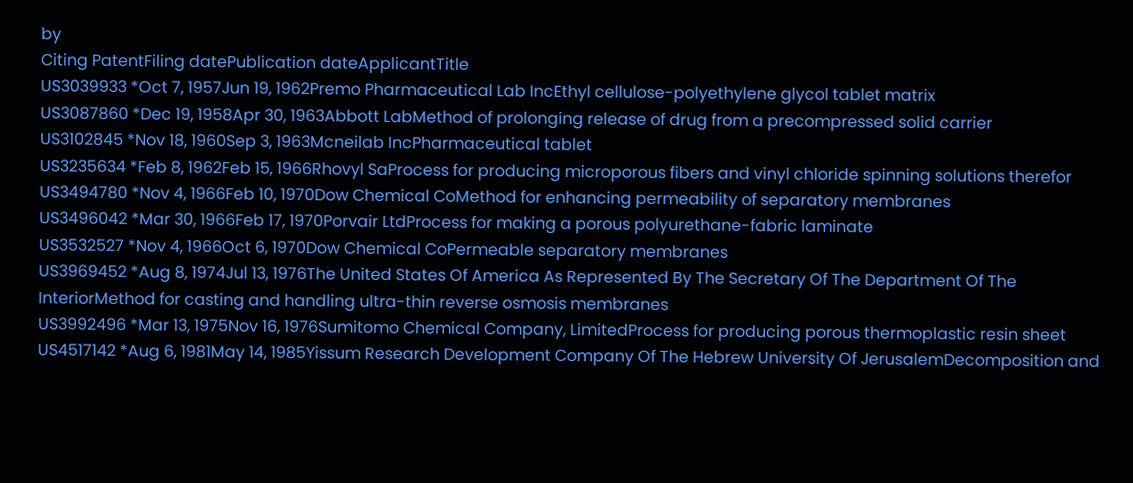by
Citing PatentFiling datePublication dateApplicantTitle
US3039933 *Oct 7, 1957Jun 19, 1962Premo Pharmaceutical Lab IncEthyl cellulose-polyethylene glycol tablet matrix
US3087860 *Dec 19, 1958Apr 30, 1963Abbott LabMethod of prolonging release of drug from a precompressed solid carrier
US3102845 *Nov 18, 1960Sep 3, 1963Mcneilab IncPharmaceutical tablet
US3235634 *Feb 8, 1962Feb 15, 1966Rhovyl SaProcess for producing microporous fibers and vinyl chloride spinning solutions therefor
US3494780 *Nov 4, 1966Feb 10, 1970Dow Chemical CoMethod for enhancing permeability of separatory membranes
US3496042 *Mar 30, 1966Feb 17, 1970Porvair LtdProcess for making a porous polyurethane-fabric laminate
US3532527 *Nov 4, 1966Oct 6, 1970Dow Chemical CoPermeable separatory membranes
US3969452 *Aug 8, 1974Jul 13, 1976The United States Of America As Represented By The Secretary Of The Department Of The InteriorMethod for casting and handling ultra-thin reverse osmosis membranes
US3992496 *Mar 13, 1975Nov 16, 1976Sumitomo Chemical Company, LimitedProcess for producing porous thermoplastic resin sheet
US4517142 *Aug 6, 1981May 14, 1985Yissum Research Development Company Of The Hebrew University Of JerusalemDecomposition and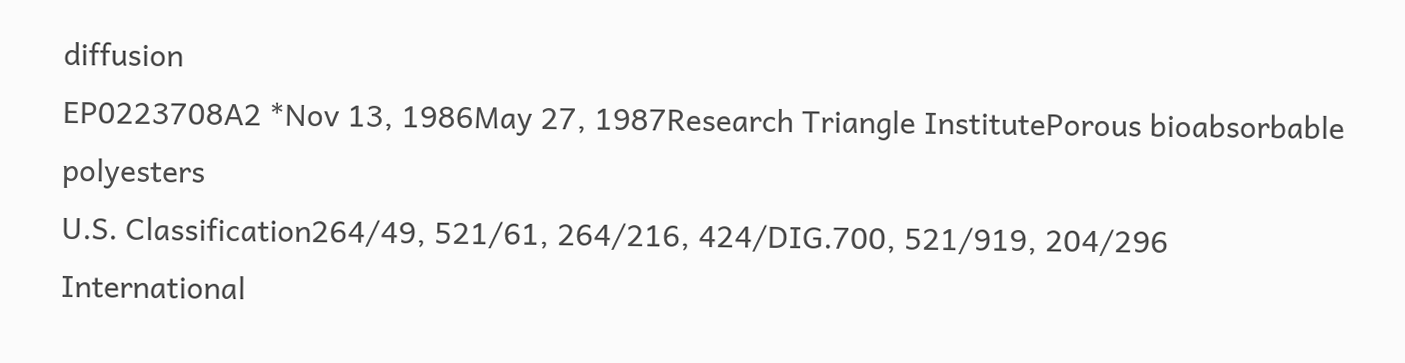diffusion
EP0223708A2 *Nov 13, 1986May 27, 1987Research Triangle InstitutePorous bioabsorbable polyesters
U.S. Classification264/49, 521/61, 264/216, 424/DIG.700, 521/919, 204/296
International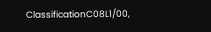ClassificationC08L1/00,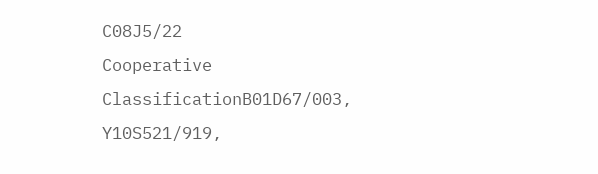C08J5/22
Cooperative ClassificationB01D67/003, Y10S521/919,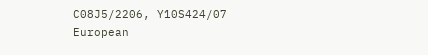C08J5/2206, Y10S424/07
European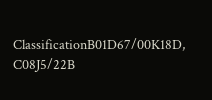ClassificationB01D67/00K18D, C08J5/22B